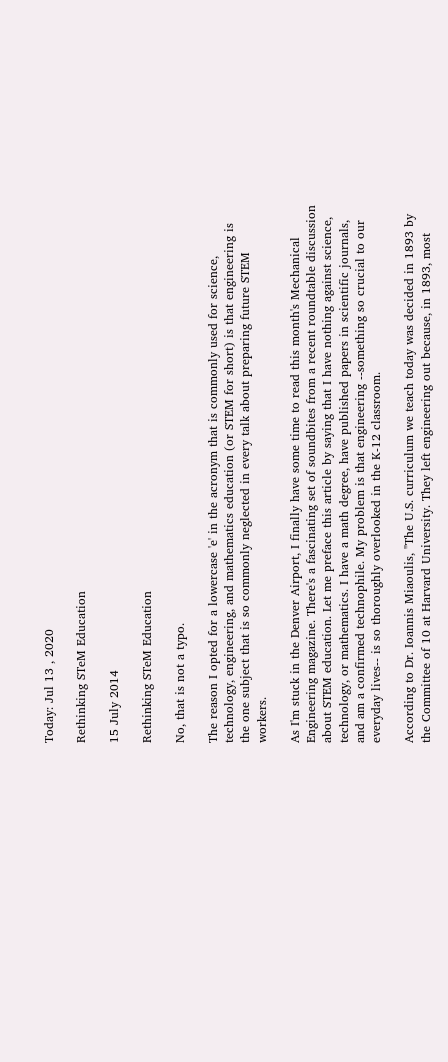Today: Jul 13 , 2020

Rethinking STeM Education

15 July 2014

Rethinking STeM Education

No, that is not a typo.

The reason I opted for a lowercase 'e' in the acronym that is commonly used for science, technology, engineering, and mathematics education (or STEM for short) is that engineering is the one subject that is so commonly neglected in every talk about preparing future STEM workers.

As I'm stuck in the Denver Airport, I finally have some time to read this month's Mechanical Engineering magazine. There's a fascinating set of soundbites from a recent roundtable discussion about STEM education. Let me preface this article by saying that I have nothing against science, technology, or mathematics. I have a math degree, have published papers in scientific journals, and am a confirmed technophile. My problem is that engineering --something so crucial to our everyday lives-- is so thoroughly overlooked in the K-12 classroom.

According to Dr. Ioannis Miaoulis, "The U.S. curriculum we teach today was decided in 1893 by the Committee of 10 at Harvard University. They left engineering out because, in 1893, most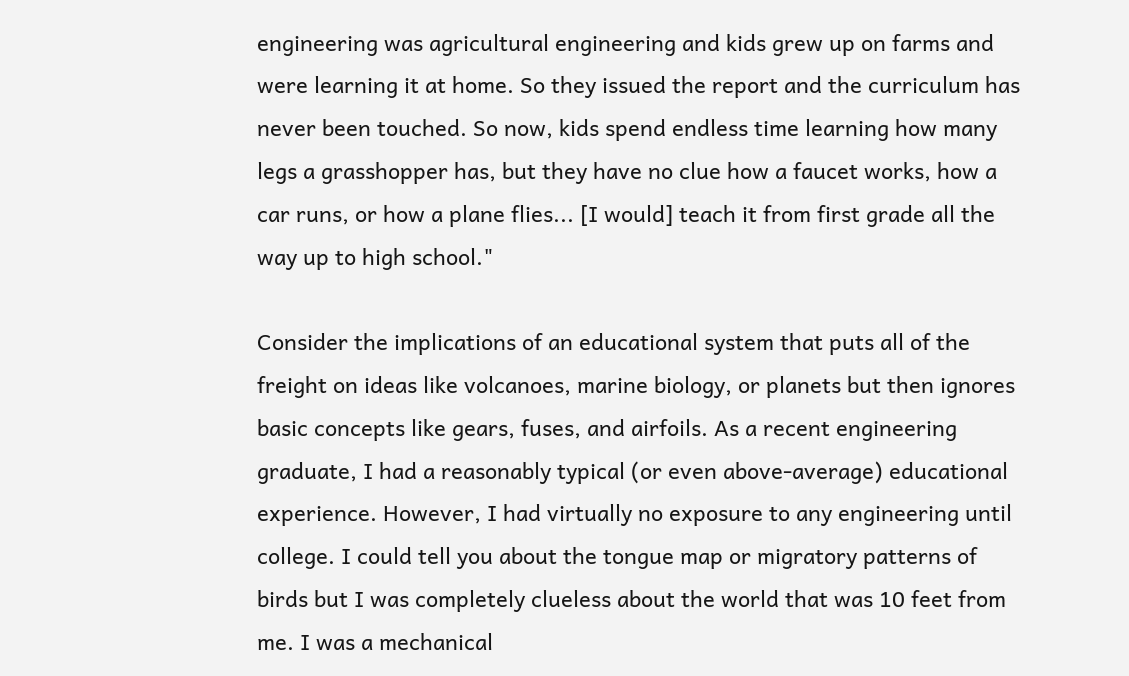engineering was agricultural engineering and kids grew up on farms and were learning it at home. So they issued the report and the curriculum has never been touched. So now, kids spend endless time learning how many legs a grasshopper has, but they have no clue how a faucet works, how a car runs, or how a plane flies... [I would] teach it from first grade all the way up to high school."

Consider the implications of an educational system that puts all of the freight on ideas like volcanoes, marine biology, or planets but then ignores basic concepts like gears, fuses, and airfoils. As a recent engineering graduate, I had a reasonably typical (or even above-average) educational experience. However, I had virtually no exposure to any engineering until college. I could tell you about the tongue map or migratory patterns of birds but I was completely clueless about the world that was 10 feet from me. I was a mechanical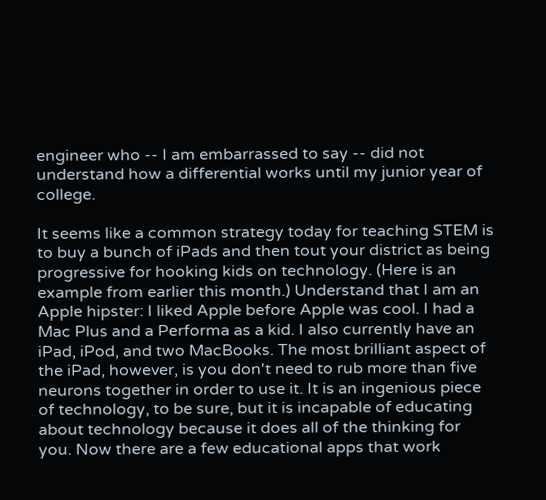engineer who -- I am embarrassed to say -- did not understand how a differential works until my junior year of college.

It seems like a common strategy today for teaching STEM is to buy a bunch of iPads and then tout your district as being progressive for hooking kids on technology. (Here is an example from earlier this month.) Understand that I am an Apple hipster: I liked Apple before Apple was cool. I had a Mac Plus and a Performa as a kid. I also currently have an iPad, iPod, and two MacBooks. The most brilliant aspect of the iPad, however, is you don't need to rub more than five neurons together in order to use it. It is an ingenious piece of technology, to be sure, but it is incapable of educating about technology because it does all of the thinking for you. Now there are a few educational apps that work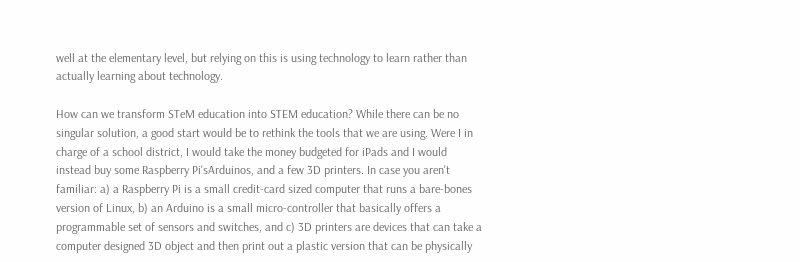well at the elementary level, but relying on this is using technology to learn rather than actually learning about technology.

How can we transform STeM education into STEM education? While there can be no singular solution, a good start would be to rethink the tools that we are using. Were I in charge of a school district, I would take the money budgeted for iPads and I would instead buy some Raspberry Pi'sArduinos, and a few 3D printers. In case you aren't familiar: a) a Raspberry Pi is a small credit-card sized computer that runs a bare-bones version of Linux, b) an Arduino is a small micro-controller that basically offers a programmable set of sensors and switches, and c) 3D printers are devices that can take a computer designed 3D object and then print out a plastic version that can be physically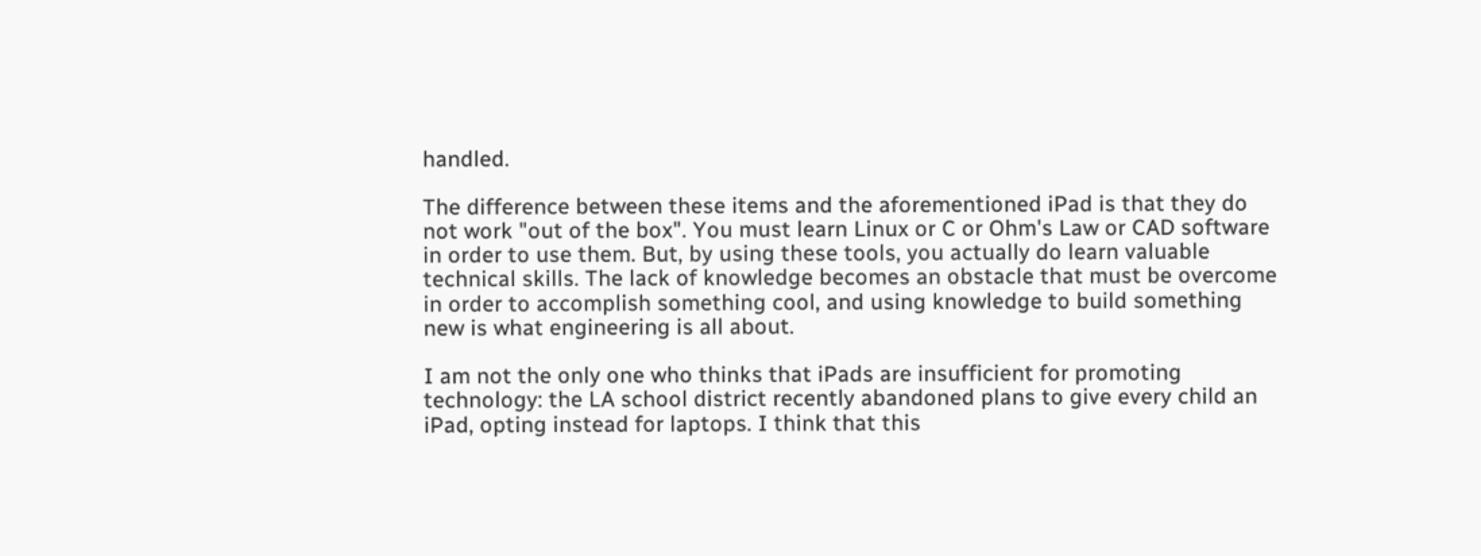handled.

The difference between these items and the aforementioned iPad is that they do not work "out of the box". You must learn Linux or C or Ohm's Law or CAD software in order to use them. But, by using these tools, you actually do learn valuable technical skills. The lack of knowledge becomes an obstacle that must be overcome in order to accomplish something cool, and using knowledge to build something new is what engineering is all about.

I am not the only one who thinks that iPads are insufficient for promoting technology: the LA school district recently abandoned plans to give every child an iPad, opting instead for laptops. I think that this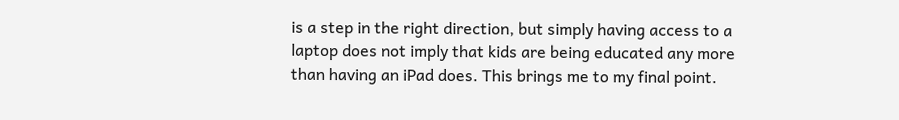is a step in the right direction, but simply having access to a laptop does not imply that kids are being educated any more than having an iPad does. This brings me to my final point.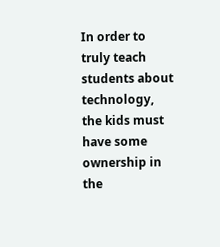In order to truly teach students about technology, the kids must have some ownership in the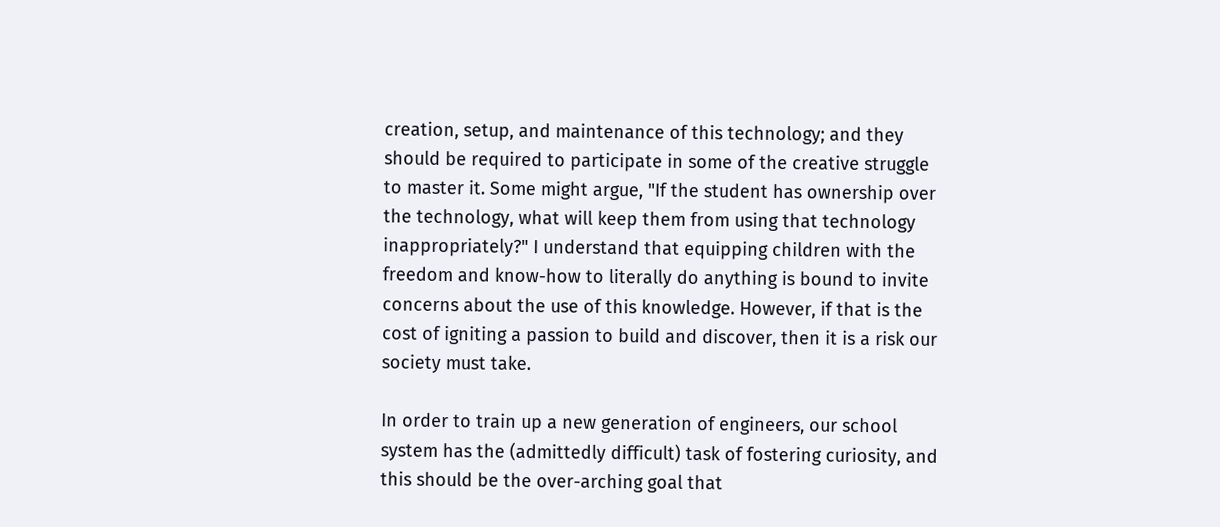creation, setup, and maintenance of this technology; and they should be required to participate in some of the creative struggle to master it. Some might argue, "If the student has ownership over the technology, what will keep them from using that technology inappropriately?" I understand that equipping children with the freedom and know-how to literally do anything is bound to invite concerns about the use of this knowledge. However, if that is the cost of igniting a passion to build and discover, then it is a risk our society must take.

In order to train up a new generation of engineers, our school system has the (admittedly difficult) task of fostering curiosity, and this should be the over-arching goal that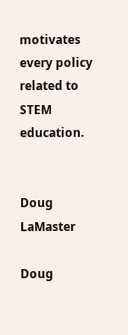motivates every policy related to STEM education.


Doug LaMaster

Doug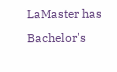LaMaster has Bachelor's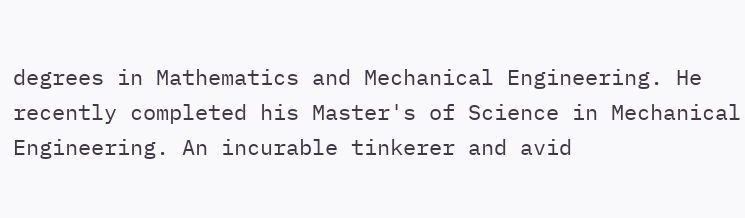degrees in Mathematics and Mechanical Engineering. He recently completed his Master's of Science in Mechanical Engineering. An incurable tinkerer and avid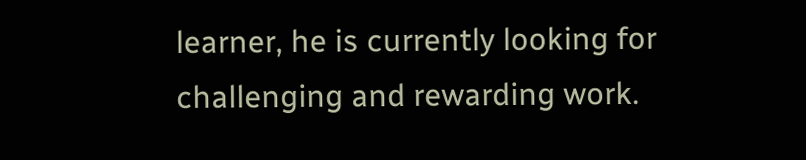learner, he is currently looking for challenging and rewarding work.